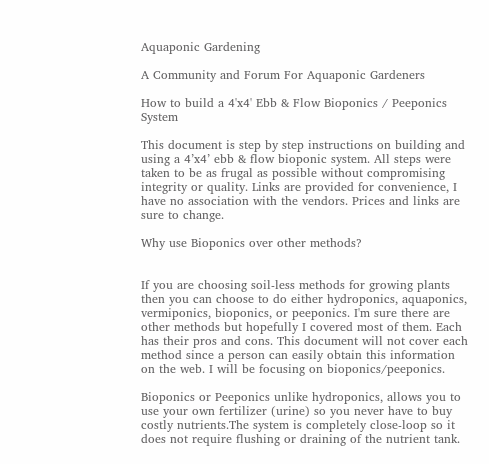Aquaponic Gardening

A Community and Forum For Aquaponic Gardeners

How to build a 4'x4' Ebb & Flow Bioponics / Peeponics System

This document is step by step instructions on building and using a 4’x4’ ebb & flow bioponic system. All steps were taken to be as frugal as possible without compromising integrity or quality. Links are provided for convenience, I have no association with the vendors. Prices and links are sure to change.

Why use Bioponics over other methods?


If you are choosing soil-less methods for growing plants then you can choose to do either hydroponics, aquaponics, vermiponics, bioponics, or peeponics. I'm sure there are other methods but hopefully I covered most of them. Each has their pros and cons. This document will not cover each method since a person can easily obtain this information on the web. I will be focusing on bioponics/peeponics.

Bioponics or Peeponics unlike hydroponics, allows you to use your own fertilizer (urine) so you never have to buy costly nutrients.The system is completely close-loop so it does not require flushing or draining of the nutrient tank.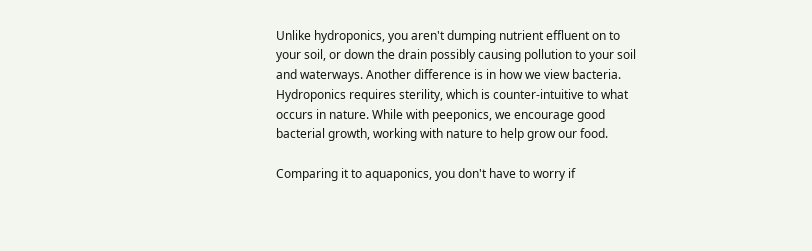Unlike hydroponics, you aren't dumping nutrient effluent on to your soil, or down the drain possibly causing pollution to your soil and waterways. Another difference is in how we view bacteria. Hydroponics requires sterility, which is counter-intuitive to what occurs in nature. While with peeponics, we encourage good bacterial growth, working with nature to help grow our food.

Comparing it to aquaponics, you don't have to worry if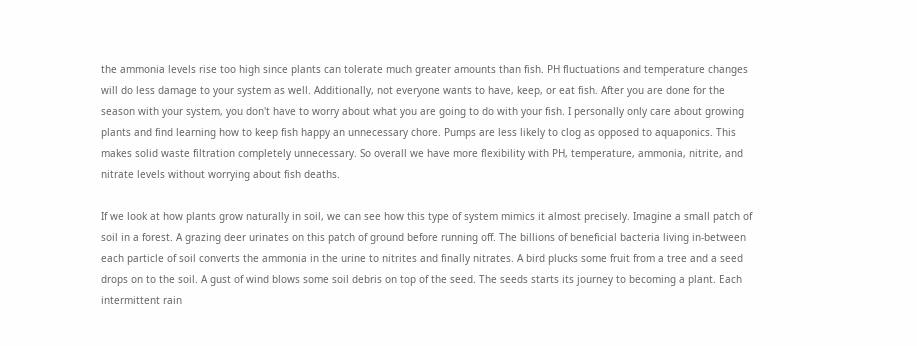the ammonia levels rise too high since plants can tolerate much greater amounts than fish. PH fluctuations and temperature changes will do less damage to your system as well. Additionally, not everyone wants to have, keep, or eat fish. After you are done for the season with your system, you don't have to worry about what you are going to do with your fish. I personally only care about growing plants and find learning how to keep fish happy an unnecessary chore. Pumps are less likely to clog as opposed to aquaponics. This makes solid waste filtration completely unnecessary. So overall we have more flexibility with PH, temperature, ammonia, nitrite, and nitrate levels without worrying about fish deaths.

If we look at how plants grow naturally in soil, we can see how this type of system mimics it almost precisely. Imagine a small patch of soil in a forest. A grazing deer urinates on this patch of ground before running off. The billions of beneficial bacteria living in-between each particle of soil converts the ammonia in the urine to nitrites and finally nitrates. A bird plucks some fruit from a tree and a seed drops on to the soil. A gust of wind blows some soil debris on top of the seed. The seeds starts its journey to becoming a plant. Each intermittent rain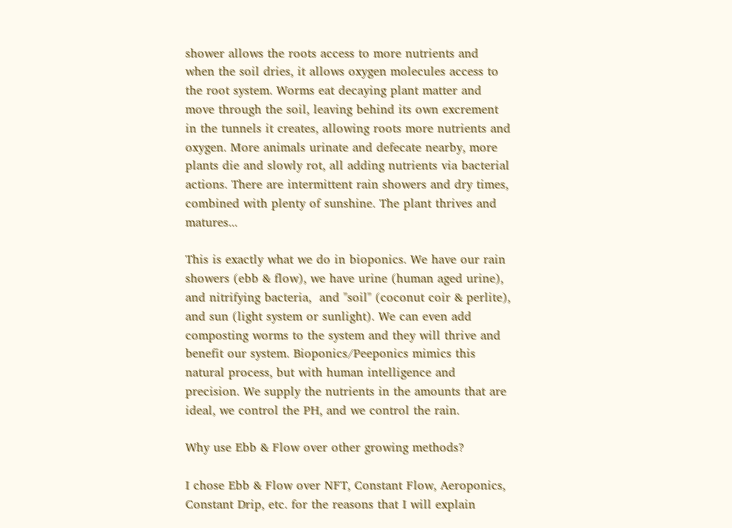shower allows the roots access to more nutrients and when the soil dries, it allows oxygen molecules access to the root system. Worms eat decaying plant matter and move through the soil, leaving behind its own excrement in the tunnels it creates, allowing roots more nutrients and oxygen. More animals urinate and defecate nearby, more plants die and slowly rot, all adding nutrients via bacterial actions. There are intermittent rain showers and dry times, combined with plenty of sunshine. The plant thrives and matures...

This is exactly what we do in bioponics. We have our rain showers (ebb & flow), we have urine (human aged urine), and nitrifying bacteria,  and "soil" (coconut coir & perlite), and sun (light system or sunlight). We can even add composting worms to the system and they will thrive and benefit our system. Bioponics/Peeponics mimics this natural process, but with human intelligence and precision. We supply the nutrients in the amounts that are ideal, we control the PH, and we control the rain.

Why use Ebb & Flow over other growing methods?

I chose Ebb & Flow over NFT, Constant Flow, Aeroponics, Constant Drip, etc. for the reasons that I will explain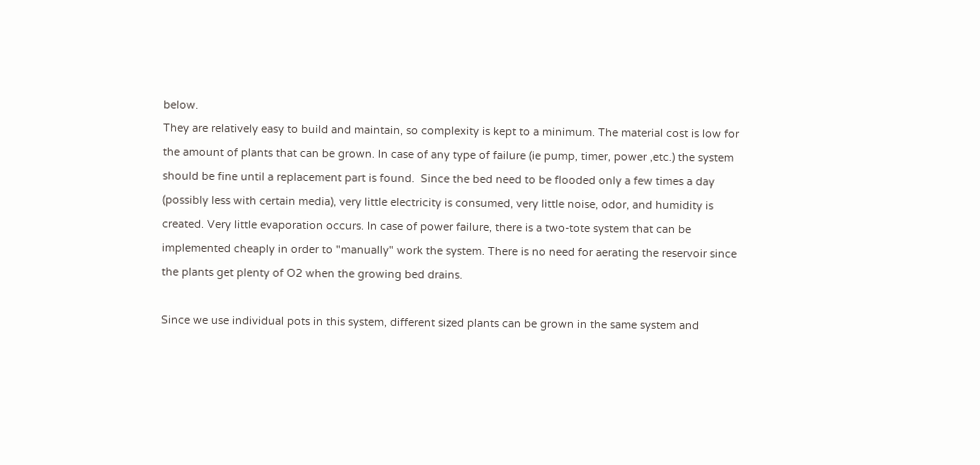below.
They are relatively easy to build and maintain, so complexity is kept to a minimum. The material cost is low for the amount of plants that can be grown. In case of any type of failure (ie pump, timer, power ,etc.) the system should be fine until a replacement part is found.  Since the bed need to be flooded only a few times a day (possibly less with certain media), very little electricity is consumed, very little noise, odor, and humidity is created. Very little evaporation occurs. In case of power failure, there is a two-tote system that can be implemented cheaply in order to "manually" work the system. There is no need for aerating the reservoir since the plants get plenty of O2 when the growing bed drains.

Since we use individual pots in this system, different sized plants can be grown in the same system and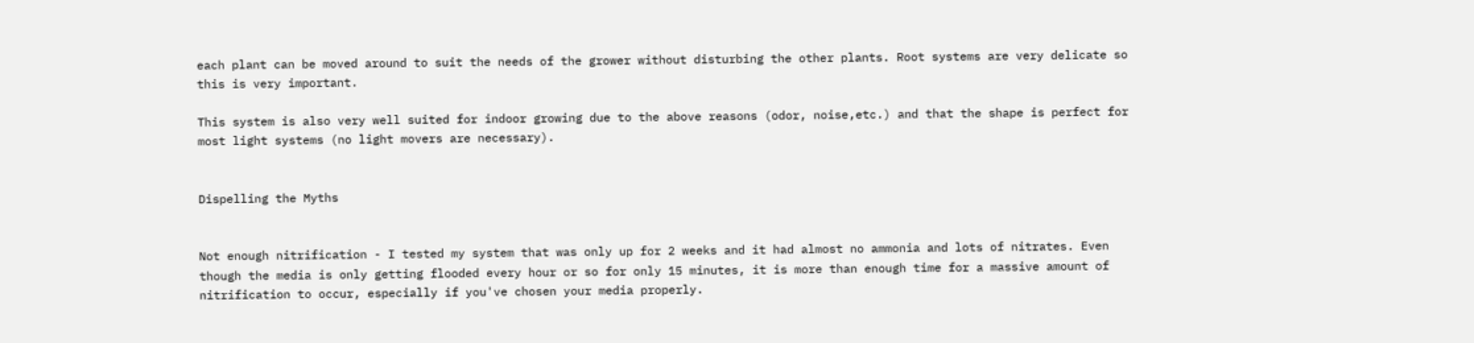each plant can be moved around to suit the needs of the grower without disturbing the other plants. Root systems are very delicate so this is very important.

This system is also very well suited for indoor growing due to the above reasons (odor, noise,etc.) and that the shape is perfect for most light systems (no light movers are necessary).


Dispelling the Myths


Not enough nitrification - I tested my system that was only up for 2 weeks and it had almost no ammonia and lots of nitrates. Even though the media is only getting flooded every hour or so for only 15 minutes, it is more than enough time for a massive amount of nitrification to occur, especially if you've chosen your media properly.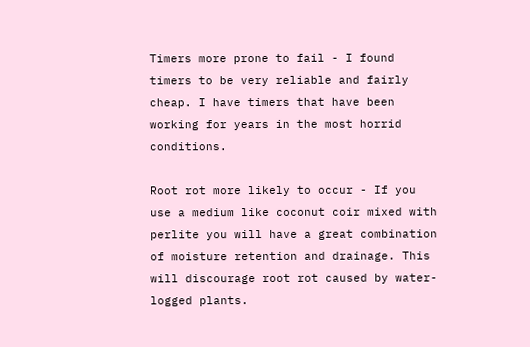Timers more prone to fail - I found timers to be very reliable and fairly cheap. I have timers that have been working for years in the most horrid conditions.

Root rot more likely to occur - If you use a medium like coconut coir mixed with perlite you will have a great combination of moisture retention and drainage. This will discourage root rot caused by water-logged plants.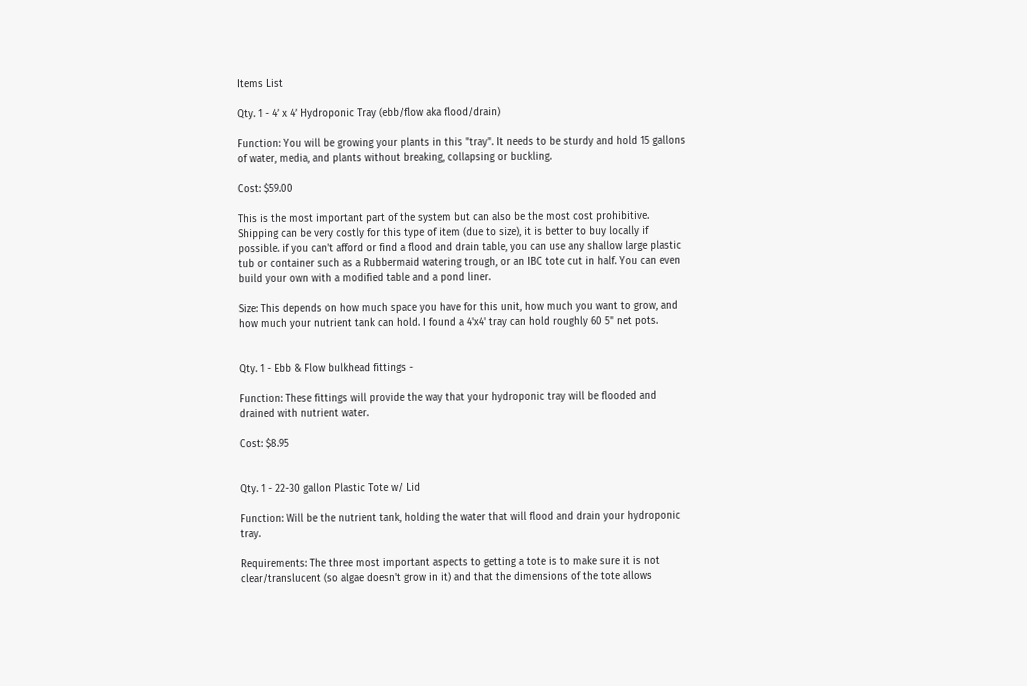Items List

Qty. 1 - 4’ x 4’ Hydroponic Tray (ebb/flow aka flood/drain)

Function: You will be growing your plants in this "tray". It needs to be sturdy and hold 15 gallons of water, media, and plants without breaking, collapsing or buckling.

Cost: $59.00

This is the most important part of the system but can also be the most cost prohibitive. Shipping can be very costly for this type of item (due to size), it is better to buy locally if possible. if you can't afford or find a flood and drain table, you can use any shallow large plastic tub or container such as a Rubbermaid watering trough, or an IBC tote cut in half. You can even build your own with a modified table and a pond liner.

Size: This depends on how much space you have for this unit, how much you want to grow, and how much your nutrient tank can hold. I found a 4'x4' tray can hold roughly 60 5" net pots.


Qty. 1 - Ebb & Flow bulkhead fittings -

Function: These fittings will provide the way that your hydroponic tray will be flooded and drained with nutrient water.

Cost: $8.95


Qty. 1 - 22-30 gallon Plastic Tote w/ Lid

Function: Will be the nutrient tank, holding the water that will flood and drain your hydroponic tray.

Requirements: The three most important aspects to getting a tote is to make sure it is not clear/translucent (so algae doesn't grow in it) and that the dimensions of the tote allows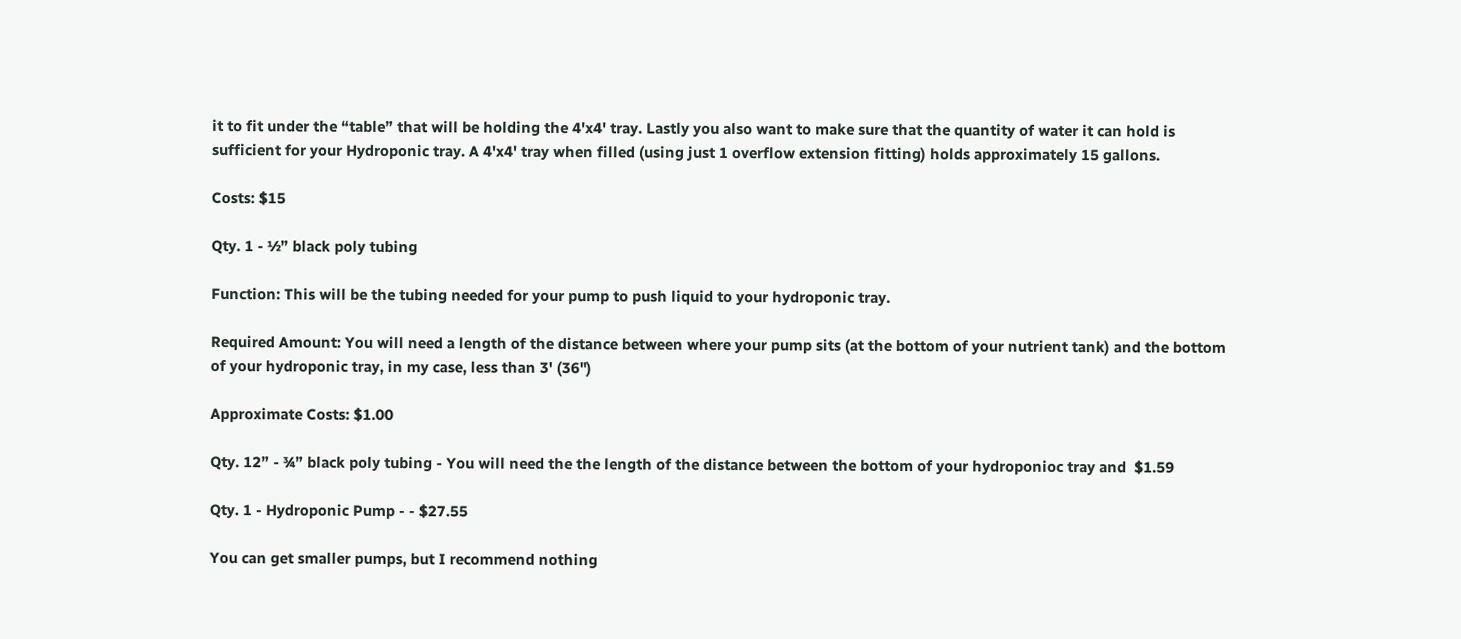it to fit under the “table” that will be holding the 4'x4' tray. Lastly you also want to make sure that the quantity of water it can hold is sufficient for your Hydroponic tray. A 4'x4' tray when filled (using just 1 overflow extension fitting) holds approximately 15 gallons.

Costs: $15

Qty. 1 - ½” black poly tubing

Function: This will be the tubing needed for your pump to push liquid to your hydroponic tray.

Required Amount: You will need a length of the distance between where your pump sits (at the bottom of your nutrient tank) and the bottom of your hydroponic tray, in my case, less than 3' (36")

Approximate Costs: $1.00

Qty. 12” - ¾” black poly tubing - You will need the the length of the distance between the bottom of your hydroponioc tray and  $1.59

Qty. 1 - Hydroponic Pump - - $27.55

You can get smaller pumps, but I recommend nothing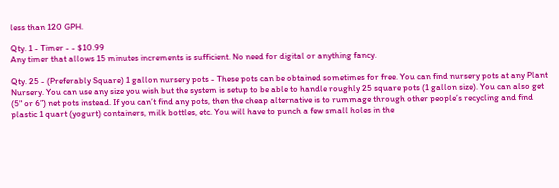less than 120 GPH.

Qty. 1 - Timer - - $10.99
Any timer that allows 15 minutes increments is sufficient. No need for digital or anything fancy.

Qty. 25 - (Preferably Square) 1 gallon nursery pots - These pots can be obtained sometimes for free. You can find nursery pots at any Plant Nursery. You can use any size you wish but the system is setup to be able to handle roughly 25 square pots (1 gallon size). You can also get (5" or 6”) net pots instead. If you can’t find any pots, then the cheap alternative is to rummage through other people’s recycling and find plastic 1 quart (yogurt) containers, milk bottles, etc. You will have to punch a few small holes in the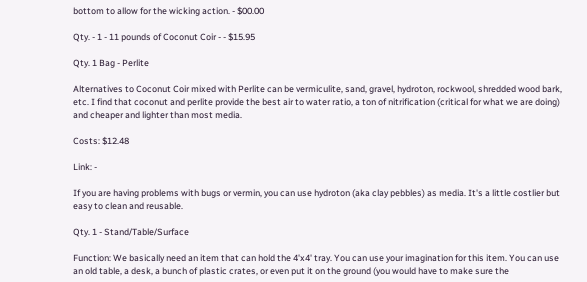bottom to allow for the wicking action. - $00.00

Qty. - 1 - 11 pounds of Coconut Coir - - $15.95

Qty. 1 Bag - Perlite

Alternatives to Coconut Coir mixed with Perlite can be vermiculite, sand, gravel, hydroton, rockwool, shredded wood bark, etc. I find that coconut and perlite provide the best air to water ratio, a ton of nitrification (critical for what we are doing) and cheaper and lighter than most media.

Costs: $12.48

Link: -

If you are having problems with bugs or vermin, you can use hydroton (aka clay pebbles) as media. It's a little costlier but easy to clean and reusable.

Qty. 1 - Stand/Table/Surface

Function: We basically need an item that can hold the 4'x4' tray. You can use your imagination for this item. You can use an old table, a desk, a bunch of plastic crates, or even put it on the ground (you would have to make sure the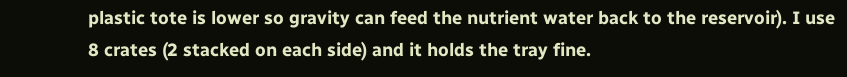plastic tote is lower so gravity can feed the nutrient water back to the reservoir). I use 8 crates (2 stacked on each side) and it holds the tray fine.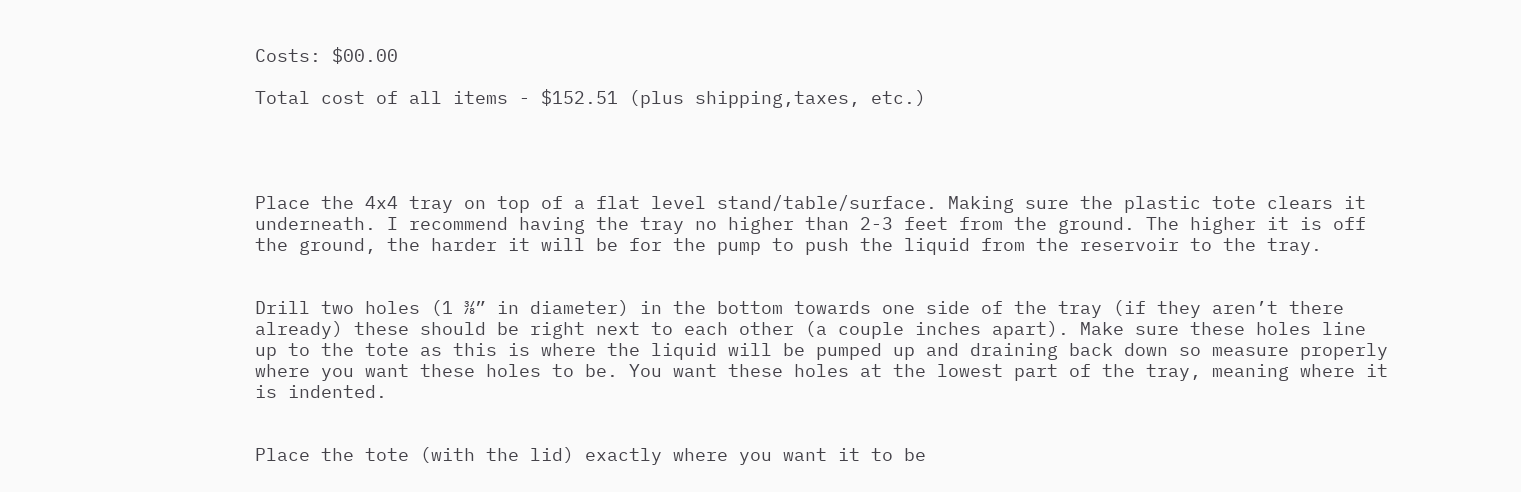Costs: $00.00

Total cost of all items - $152.51 (plus shipping,taxes, etc.)




Place the 4x4 tray on top of a flat level stand/table/surface. Making sure the plastic tote clears it underneath. I recommend having the tray no higher than 2-3 feet from the ground. The higher it is off the ground, the harder it will be for the pump to push the liquid from the reservoir to the tray.


Drill two holes (1 ⅜” in diameter) in the bottom towards one side of the tray (if they aren’t there already) these should be right next to each other (a couple inches apart). Make sure these holes line up to the tote as this is where the liquid will be pumped up and draining back down so measure properly where you want these holes to be. You want these holes at the lowest part of the tray, meaning where it is indented.


Place the tote (with the lid) exactly where you want it to be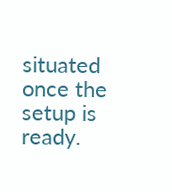situated once the setup is ready.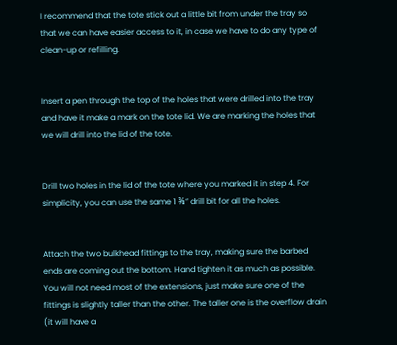I recommend that the tote stick out a little bit from under the tray so that we can have easier access to it, in case we have to do any type of clean-up or refilling.


Insert a pen through the top of the holes that were drilled into the tray and have it make a mark on the tote lid. We are marking the holes that we will drill into the lid of the tote.


Drill two holes in the lid of the tote where you marked it in step 4. For simplicity, you can use the same 1 ⅜” drill bit for all the holes.


Attach the two bulkhead fittings to the tray, making sure the barbed ends are coming out the bottom. Hand tighten it as much as possible. You will not need most of the extensions, just make sure one of the fittings is slightly taller than the other. The taller one is the overflow drain (it will have a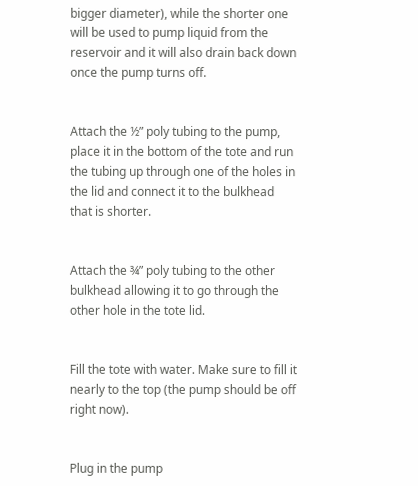bigger diameter), while the shorter one will be used to pump liquid from the reservoir and it will also drain back down once the pump turns off.


Attach the ½” poly tubing to the pump, place it in the bottom of the tote and run the tubing up through one of the holes in the lid and connect it to the bulkhead that is shorter.


Attach the ¾” poly tubing to the other bulkhead allowing it to go through the other hole in the tote lid.


Fill the tote with water. Make sure to fill it nearly to the top (the pump should be off right now).


Plug in the pump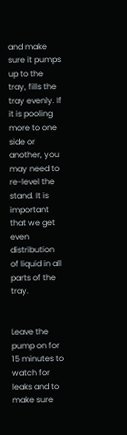and make sure it pumps up to the tray, fills the tray evenly. If it is pooling more to one side or another, you may need to re-level the stand. It is important that we get even distribution of liquid in all parts of the tray.


Leave the pump on for 15 minutes to watch for leaks and to make sure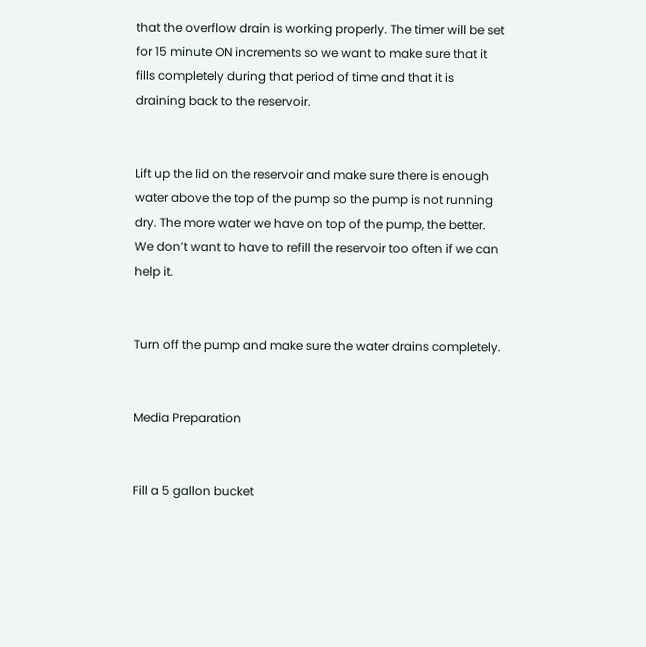that the overflow drain is working properly. The timer will be set for 15 minute ON increments so we want to make sure that it fills completely during that period of time and that it is draining back to the reservoir.


Lift up the lid on the reservoir and make sure there is enough water above the top of the pump so the pump is not running dry. The more water we have on top of the pump, the better. We don’t want to have to refill the reservoir too often if we can help it.


Turn off the pump and make sure the water drains completely.


Media Preparation


Fill a 5 gallon bucket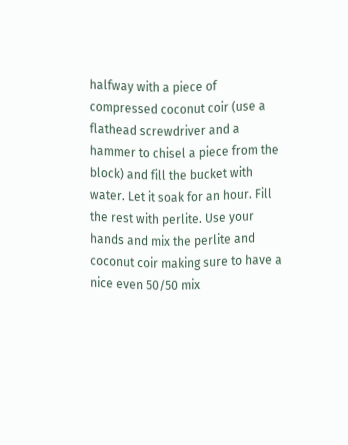halfway with a piece of compressed coconut coir (use a flathead screwdriver and a hammer to chisel a piece from the block) and fill the bucket with water. Let it soak for an hour. Fill the rest with perlite. Use your hands and mix the perlite and coconut coir making sure to have a nice even 50/50 mix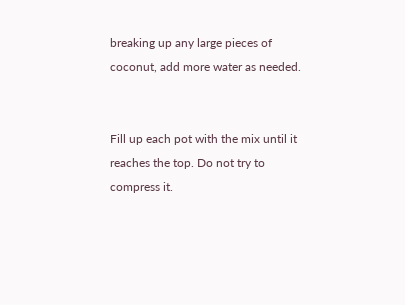breaking up any large pieces of coconut, add more water as needed.


Fill up each pot with the mix until it reaches the top. Do not try to compress it.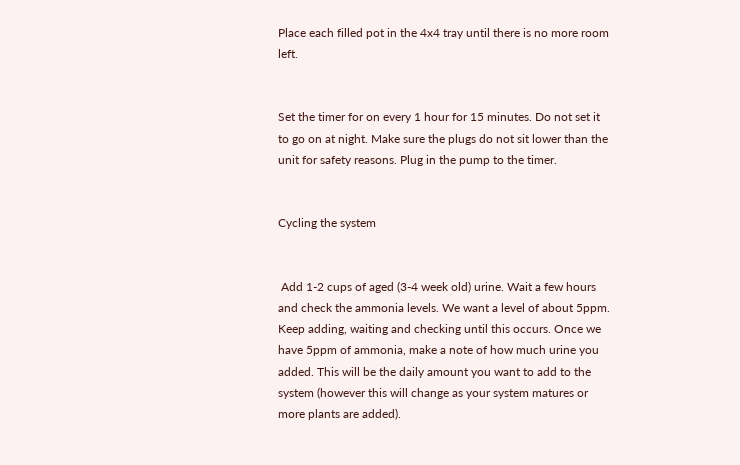Place each filled pot in the 4x4 tray until there is no more room left.


Set the timer for on every 1 hour for 15 minutes. Do not set it to go on at night. Make sure the plugs do not sit lower than the unit for safety reasons. Plug in the pump to the timer.


Cycling the system


 Add 1-2 cups of aged (3-4 week old) urine. Wait a few hours and check the ammonia levels. We want a level of about 5ppm. Keep adding, waiting and checking until this occurs. Once we have 5ppm of ammonia, make a note of how much urine you added. This will be the daily amount you want to add to the system (however this will change as your system matures or more plants are added).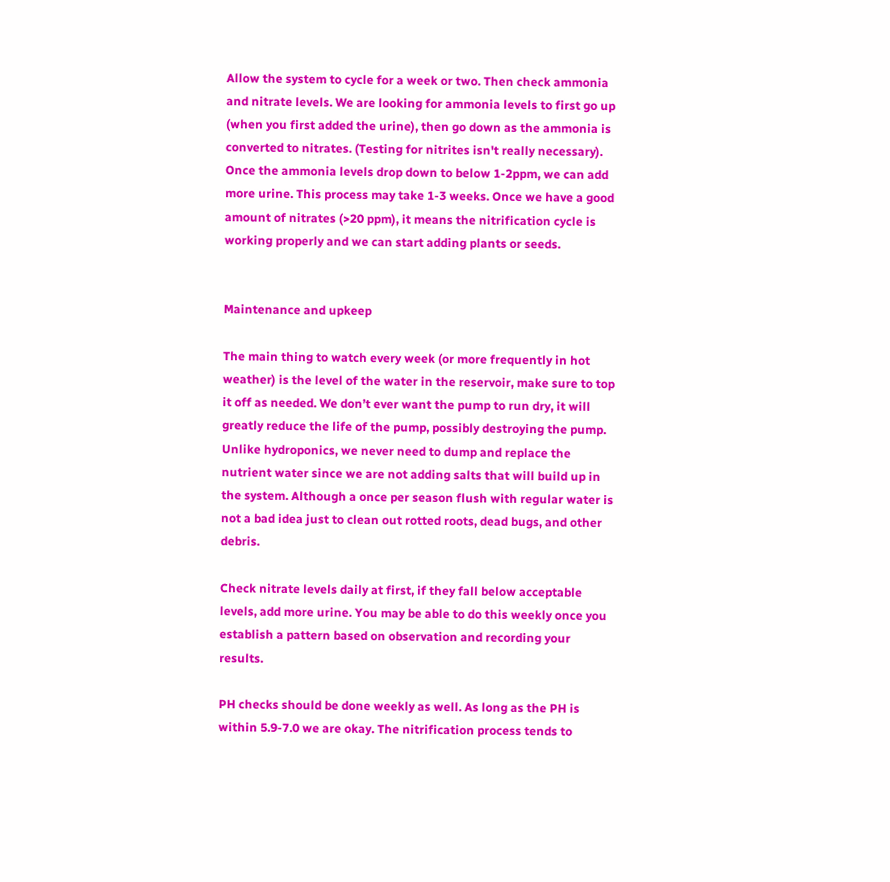Allow the system to cycle for a week or two. Then check ammonia and nitrate levels. We are looking for ammonia levels to first go up (when you first added the urine), then go down as the ammonia is converted to nitrates. (Testing for nitrites isn't really necessary). Once the ammonia levels drop down to below 1-2ppm, we can add more urine. This process may take 1-3 weeks. Once we have a good amount of nitrates (>20 ppm), it means the nitrification cycle is working properly and we can start adding plants or seeds.


Maintenance and upkeep

The main thing to watch every week (or more frequently in hot weather) is the level of the water in the reservoir, make sure to top it off as needed. We don’t ever want the pump to run dry, it will greatly reduce the life of the pump, possibly destroying the pump. Unlike hydroponics, we never need to dump and replace the nutrient water since we are not adding salts that will build up in the system. Although a once per season flush with regular water is not a bad idea just to clean out rotted roots, dead bugs, and other debris.

Check nitrate levels daily at first, if they fall below acceptable levels, add more urine. You may be able to do this weekly once you establish a pattern based on observation and recording your results.

PH checks should be done weekly as well. As long as the PH is within 5.9-7.0 we are okay. The nitrification process tends to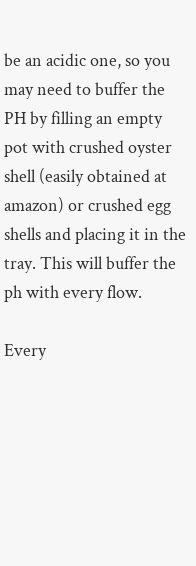be an acidic one, so you may need to buffer the PH by filling an empty pot with crushed oyster shell (easily obtained at amazon) or crushed egg shells and placing it in the tray. This will buffer the ph with every flow.

Every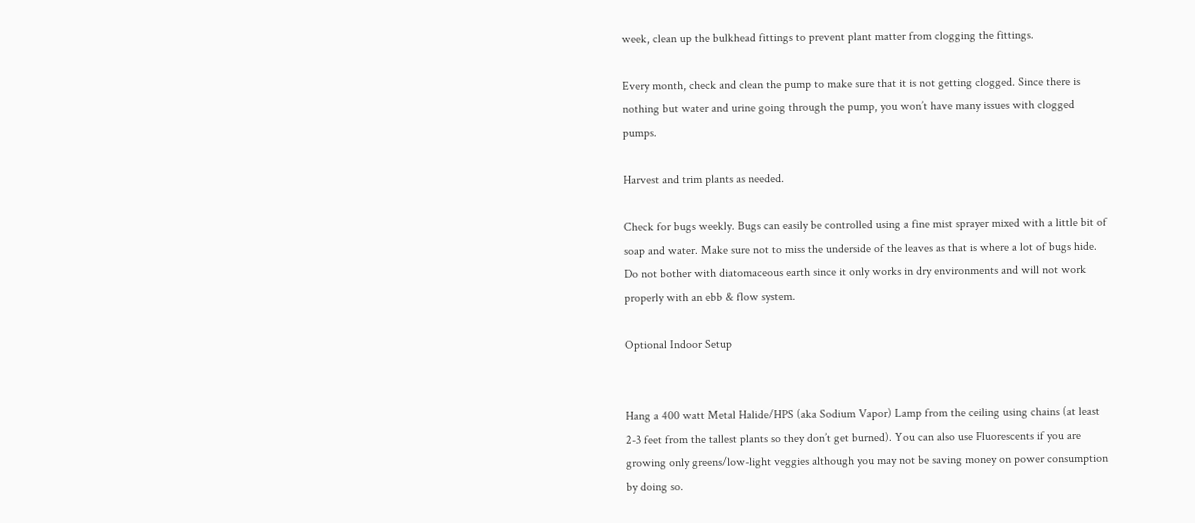week, clean up the bulkhead fittings to prevent plant matter from clogging the fittings.

Every month, check and clean the pump to make sure that it is not getting clogged. Since there is nothing but water and urine going through the pump, you won’t have many issues with clogged pumps.

Harvest and trim plants as needed.

Check for bugs weekly. Bugs can easily be controlled using a fine mist sprayer mixed with a little bit of soap and water. Make sure not to miss the underside of the leaves as that is where a lot of bugs hide. Do not bother with diatomaceous earth since it only works in dry environments and will not work properly with an ebb & flow system.

Optional Indoor Setup


Hang a 400 watt Metal Halide/HPS (aka Sodium Vapor) Lamp from the ceiling using chains (at least 2-3 feet from the tallest plants so they don’t get burned). You can also use Fluorescents if you are growing only greens/low-light veggies although you may not be saving money on power consumption by doing so.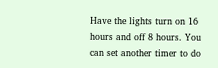Have the lights turn on 16 hours and off 8 hours. You can set another timer to do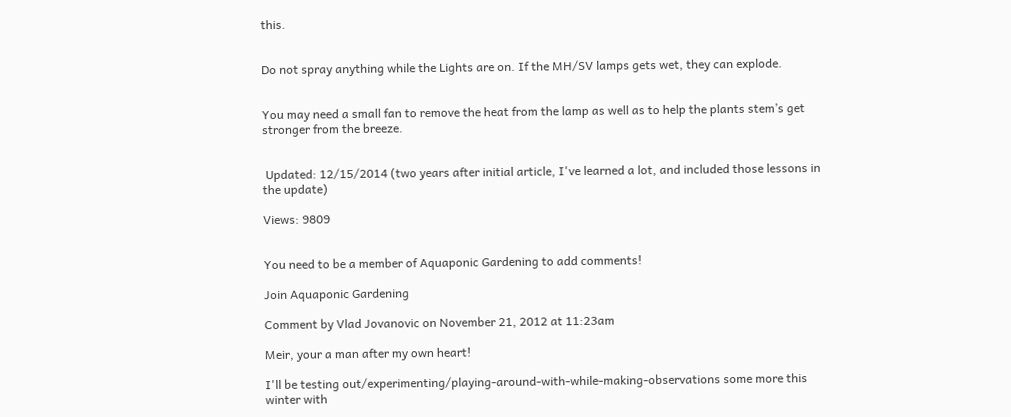this.


Do not spray anything while the Lights are on. If the MH/SV lamps gets wet, they can explode.


You may need a small fan to remove the heat from the lamp as well as to help the plants stem’s get stronger from the breeze.


 Updated: 12/15/2014 (two years after initial article, I've learned a lot, and included those lessons in the update)

Views: 9809


You need to be a member of Aquaponic Gardening to add comments!

Join Aquaponic Gardening

Comment by Vlad Jovanovic on November 21, 2012 at 11:23am

Meir, your a man after my own heart!

I'll be testing out/experimenting/playing-around-with-while-making-observations some more this winter with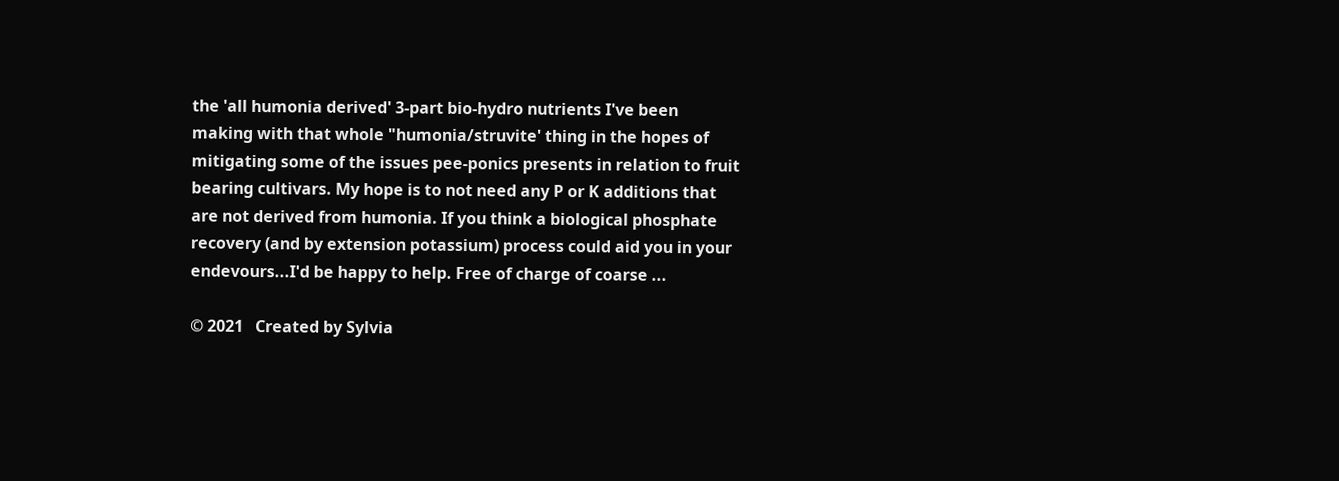the 'all humonia derived' 3-part bio-hydro nutrients I've been making with that whole "humonia/struvite' thing in the hopes of mitigating some of the issues pee-ponics presents in relation to fruit bearing cultivars. My hope is to not need any P or K additions that are not derived from humonia. If you think a biological phosphate recovery (and by extension potassium) process could aid you in your endevours...I'd be happy to help. Free of charge of coarse ...

© 2021   Created by Sylvia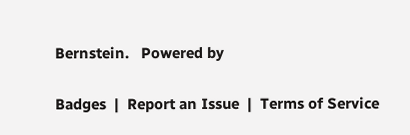Bernstein.   Powered by

Badges  |  Report an Issue  |  Terms of Service